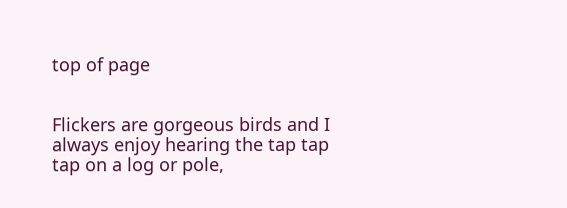top of page


Flickers are gorgeous birds and I always enjoy hearing the tap tap tap on a log or pole,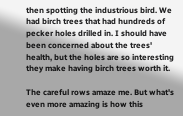then spotting the industrious bird. We had birch trees that had hundreds of pecker holes drilled in. I should have been concerned about the trees' health, but the holes are so interesting they make having birch trees worth it.

The careful rows amaze me. But what's even more amazing is how this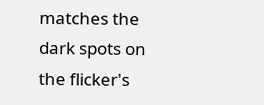matches the dark spots on the flicker's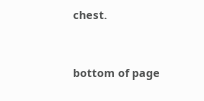chest.


bottom of page